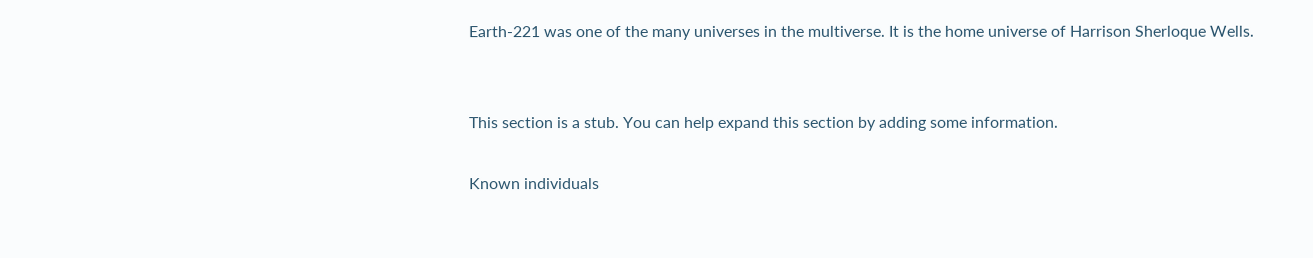Earth-221 was one of the many universes in the multiverse. It is the home universe of Harrison Sherloque Wells.


This section is a stub. You can help expand this section by adding some information.

Known individuals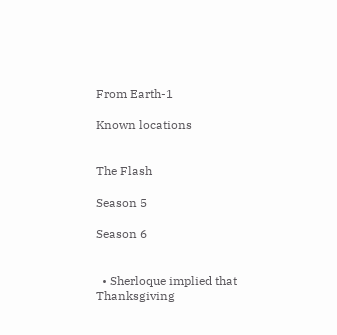From Earth-1

Known locations


The Flash

Season 5

Season 6


  • Sherloque implied that Thanksgiving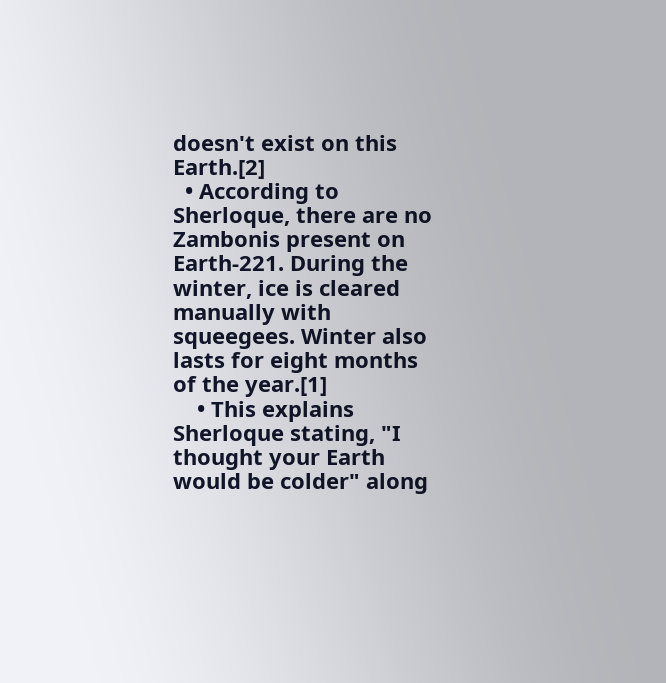doesn't exist on this Earth.[2]
  • According to Sherloque, there are no Zambonis present on Earth-221. During the winter, ice is cleared manually with squeegees. Winter also lasts for eight months of the year.[1]
    • This explains Sherloque stating, "I thought your Earth would be colder" along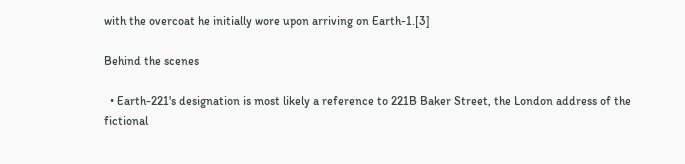with the overcoat he initially wore upon arriving on Earth-1.[3]

Behind the scenes

  • Earth-221's designation is most likely a reference to 221B Baker Street, the London address of the fictional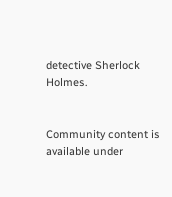detective Sherlock Holmes.


Community content is available under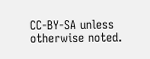CC-BY-SA unless otherwise noted.